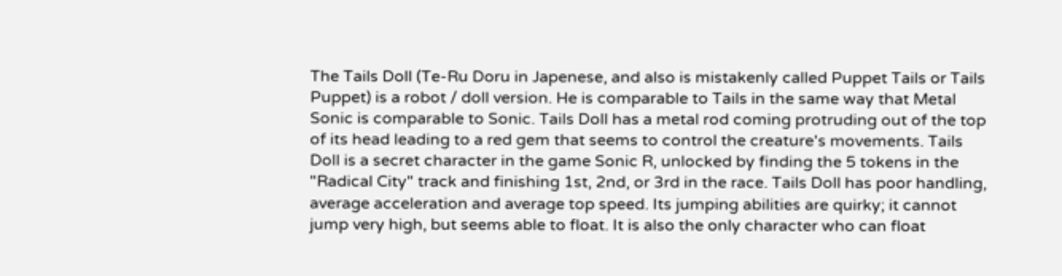The Tails Doll (Te-Ru Doru in Japenese, and also is mistakenly called Puppet Tails or Tails Puppet) is a robot / doll version. He is comparable to Tails in the same way that Metal Sonic is comparable to Sonic. Tails Doll has a metal rod coming protruding out of the top of its head leading to a red gem that seems to control the creature's movements. Tails Doll is a secret character in the game Sonic R, unlocked by finding the 5 tokens in the "Radical City" track and finishing 1st, 2nd, or 3rd in the race. Tails Doll has poor handling, average acceleration and average top speed. Its jumping abilities are quirky; it cannot jump very high, but seems able to float. It is also the only character who can float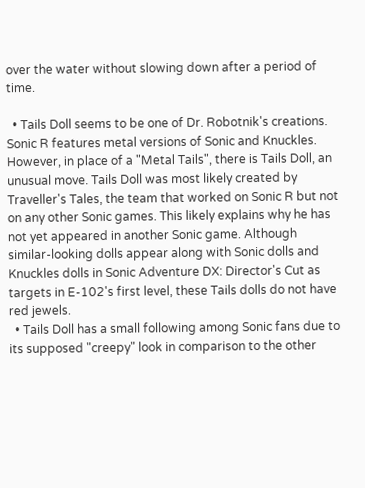over the water without slowing down after a period of time.

  • Tails Doll seems to be one of Dr. Robotnik's creations. Sonic R features metal versions of Sonic and Knuckles. However, in place of a "Metal Tails", there is Tails Doll, an unusual move. Tails Doll was most likely created by Traveller's Tales, the team that worked on Sonic R but not on any other Sonic games. This likely explains why he has not yet appeared in another Sonic game. Although similar-looking dolls appear along with Sonic dolls and Knuckles dolls in Sonic Adventure DX: Director's Cut as targets in E-102's first level, these Tails dolls do not have red jewels.
  • Tails Doll has a small following among Sonic fans due to its supposed "creepy" look in comparison to the other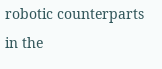robotic counterparts in the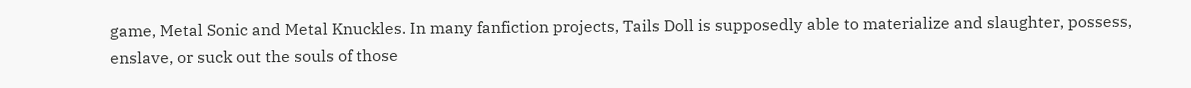game, Metal Sonic and Metal Knuckles. In many fanfiction projects, Tails Doll is supposedly able to materialize and slaughter, possess, enslave, or suck out the souls of those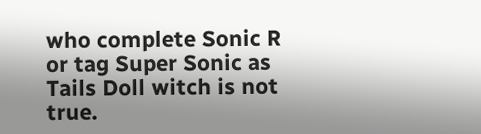who complete Sonic R or tag Super Sonic as Tails Doll witch is not true.